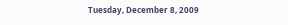Tuesday, December 8, 2009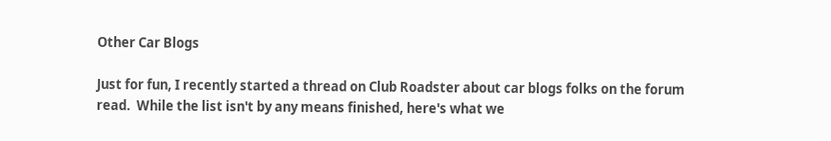Other Car Blogs

Just for fun, I recently started a thread on Club Roadster about car blogs folks on the forum read.  While the list isn't by any means finished, here's what we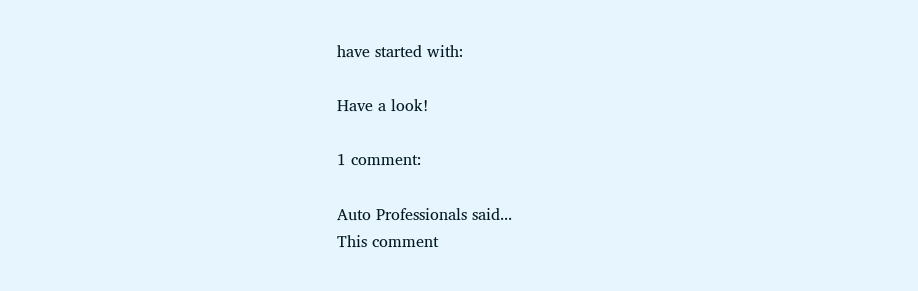have started with:

Have a look!

1 comment:

Auto Professionals said...
This comment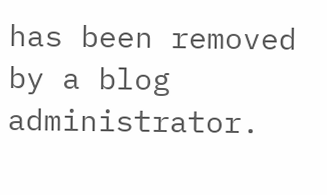has been removed by a blog administrator.